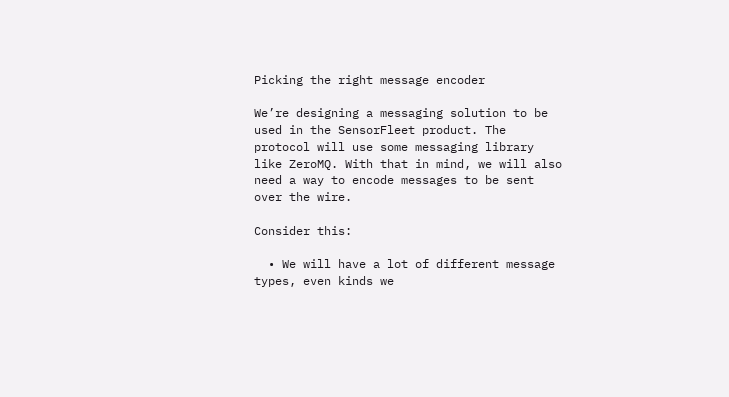Picking the right message encoder

We’re designing a messaging solution to be used in the SensorFleet product. The protocol will use some messaging library like ZeroMQ. With that in mind, we will also need a way to encode messages to be sent over the wire.

Consider this:

  • We will have a lot of different message types, even kinds we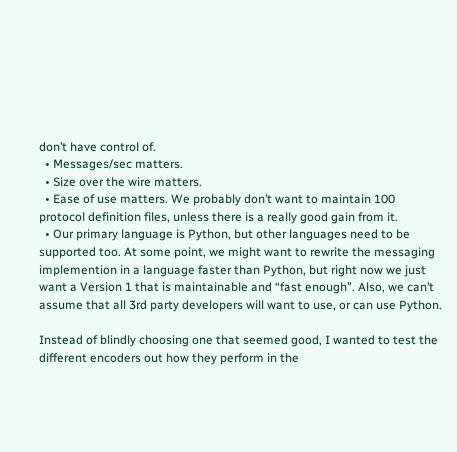don’t have control of.
  • Messages/sec matters.
  • Size over the wire matters.
  • Ease of use matters. We probably don’t want to maintain 100 protocol definition files, unless there is a really good gain from it.
  • Our primary language is Python, but other languages need to be supported too. At some point, we might want to rewrite the messaging implemention in a language faster than Python, but right now we just want a Version 1 that is maintainable and “fast enough”. Also, we can’t assume that all 3rd party developers will want to use, or can use Python.

Instead of blindly choosing one that seemed good, I wanted to test the different encoders out how they perform in the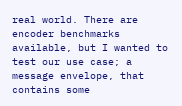real world. There are encoder benchmarks available, but I wanted to test our use case; a message envelope, that contains some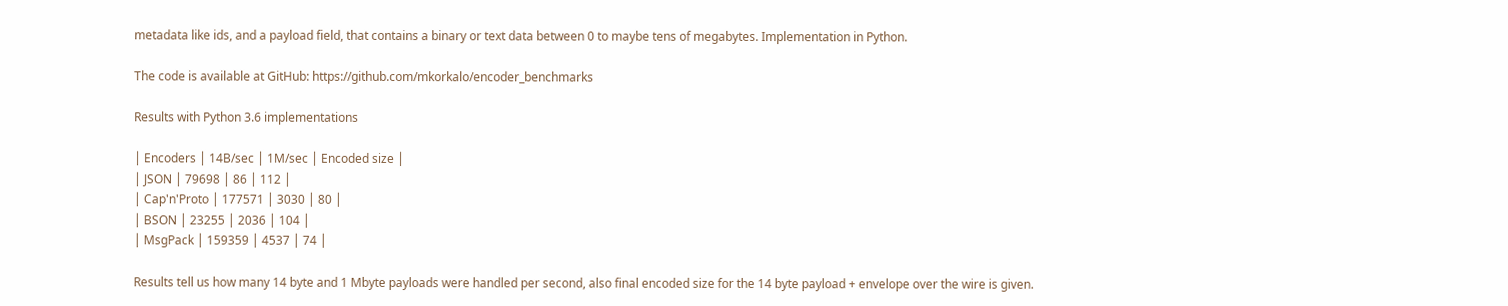metadata like ids, and a payload field, that contains a binary or text data between 0 to maybe tens of megabytes. Implementation in Python.

The code is available at GitHub: https://github.com/mkorkalo/encoder_benchmarks

Results with Python 3.6 implementations

│ Encoders │ 14B/sec │ 1M/sec │ Encoded size │
│ JSON │ 79698 │ 86 │ 112 │
│ Cap'n'Proto │ 177571 │ 3030 │ 80 │
│ BSON │ 23255 │ 2036 │ 104 │
│ MsgPack │ 159359 │ 4537 │ 74 │

Results tell us how many 14 byte and 1 Mbyte payloads were handled per second, also final encoded size for the 14 byte payload + envelope over the wire is given.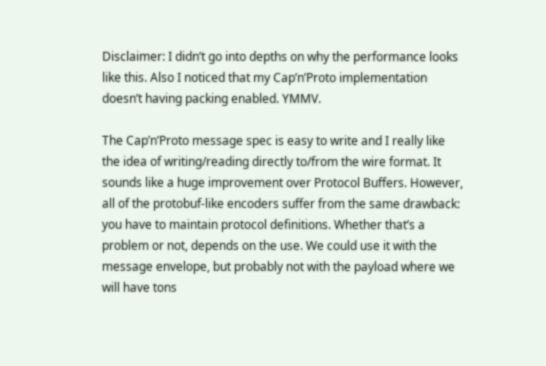Disclaimer: I didn’t go into depths on why the performance looks like this. Also I noticed that my Cap’n’Proto implementation doesn’t having packing enabled. YMMV.

The Cap’n’Proto message spec is easy to write and I really like the idea of writing/reading directly to/from the wire format. It sounds like a huge improvement over Protocol Buffers. However, all of the protobuf-like encoders suffer from the same drawback: you have to maintain protocol definitions. Whether that’s a problem or not, depends on the use. We could use it with the message envelope, but probably not with the payload where we will have tons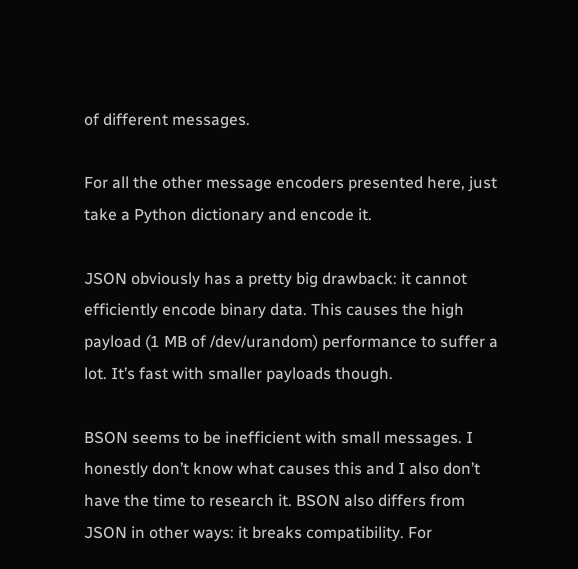of different messages.

For all the other message encoders presented here, just take a Python dictionary and encode it.

JSON obviously has a pretty big drawback: it cannot efficiently encode binary data. This causes the high payload (1 MB of /dev/urandom) performance to suffer a lot. It’s fast with smaller payloads though.

BSON seems to be inefficient with small messages. I honestly don’t know what causes this and I also don’t have the time to research it. BSON also differs from JSON in other ways: it breaks compatibility. For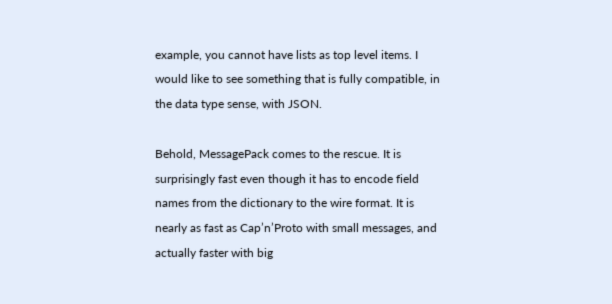example, you cannot have lists as top level items. I would like to see something that is fully compatible, in the data type sense, with JSON.

Behold, MessagePack comes to the rescue. It is surprisingly fast even though it has to encode field names from the dictionary to the wire format. It is nearly as fast as Cap’n’Proto with small messages, and actually faster with big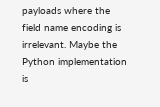payloads where the field name encoding is irrelevant. Maybe the Python implementation is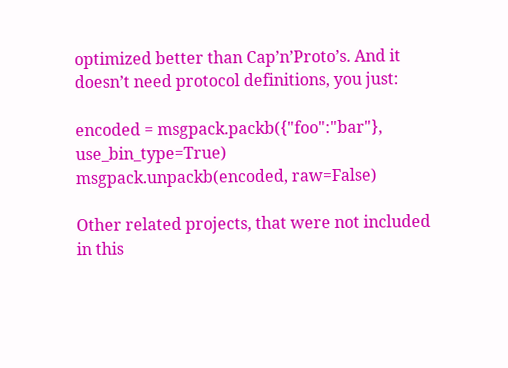optimized better than Cap’n’Proto’s. And it doesn’t need protocol definitions, you just:

encoded = msgpack.packb({"foo":"bar"}, use_bin_type=True)
msgpack.unpackb(encoded, raw=False)

Other related projects, that were not included in this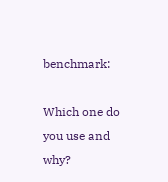benchmark:

Which one do you use and why?